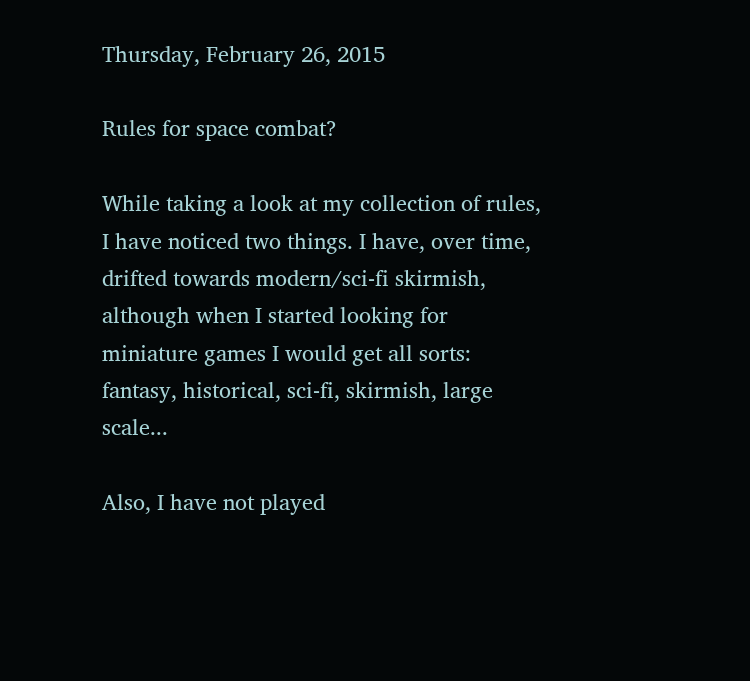Thursday, February 26, 2015

Rules for space combat?

While taking a look at my collection of rules, I have noticed two things. I have, over time, drifted towards modern/sci-fi skirmish, although when I started looking for miniature games I would get all sorts: fantasy, historical, sci-fi, skirmish, large scale...

Also, I have not played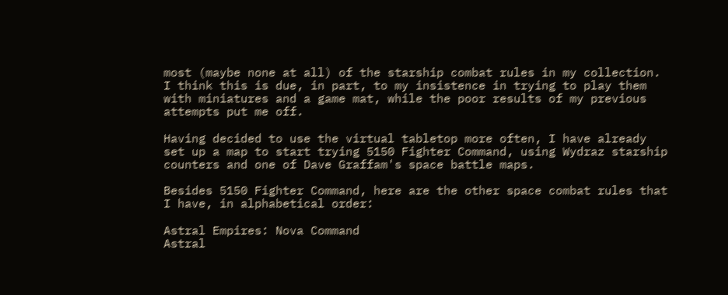most (maybe none at all) of the starship combat rules in my collection. I think this is due, in part, to my insistence in trying to play them with miniatures and a game mat, while the poor results of my previous attempts put me off.

Having decided to use the virtual tabletop more often, I have already set up a map to start trying 5150 Fighter Command, using Wydraz starship counters and one of Dave Graffam's space battle maps.

Besides 5150 Fighter Command, here are the other space combat rules that I have, in alphabetical order:

Astral Empires: Nova Command
Astral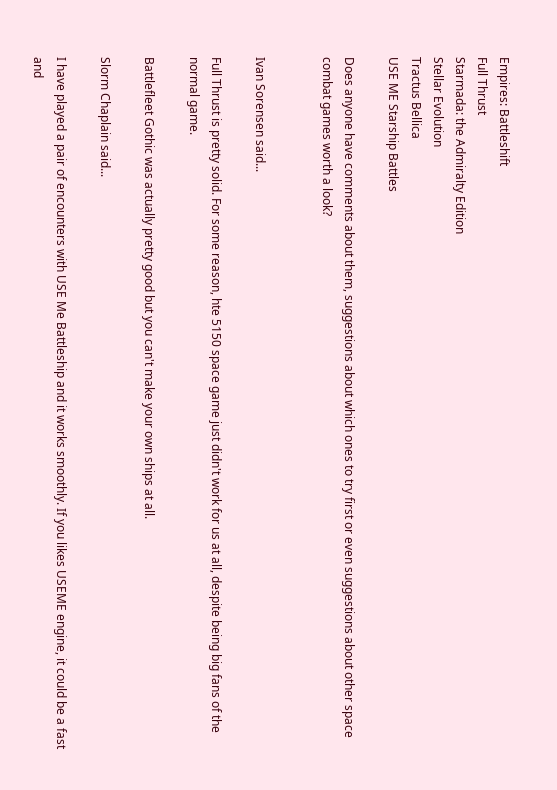Empires: Battleshift
Full Thrust
Starmada: the Admiralty Edition
Stellar Evolution
Tractus Bellica
USE ME Starship Battles

Does anyone have comments about them, suggestions about which ones to try first or even suggestions about other space combat games worth a look?


Ivan Sorensen said...

Full Thrust is pretty solid. For some reason, hte 5150 space game just didn't work for us at all, despite being big fans of the normal game.

Battlefleet Gothic was actually pretty good but you can't make your own ships at all.

Slorm Chaplain said...

I have played a pair of encounters with USE Me Battleship and it works smoothly. If you likes USEME engine, it could be a fast and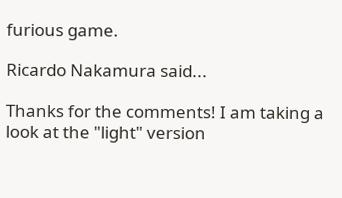furious game.

Ricardo Nakamura said...

Thanks for the comments! I am taking a look at the "light" version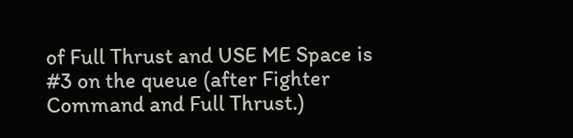of Full Thrust and USE ME Space is #3 on the queue (after Fighter Command and Full Thrust.)